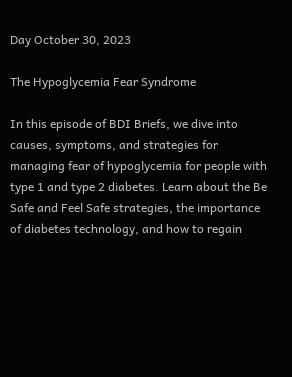Day October 30, 2023

The Hypoglycemia Fear Syndrome

In this episode of BDI Briefs, we dive into causes, symptoms, and strategies for managing fear of hypoglycemia for people with type 1 and type 2 diabetes. Learn about the Be Safe and Feel Safe strategies, the importance of diabetes technology, and how to regain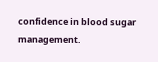confidence in blood sugar management.